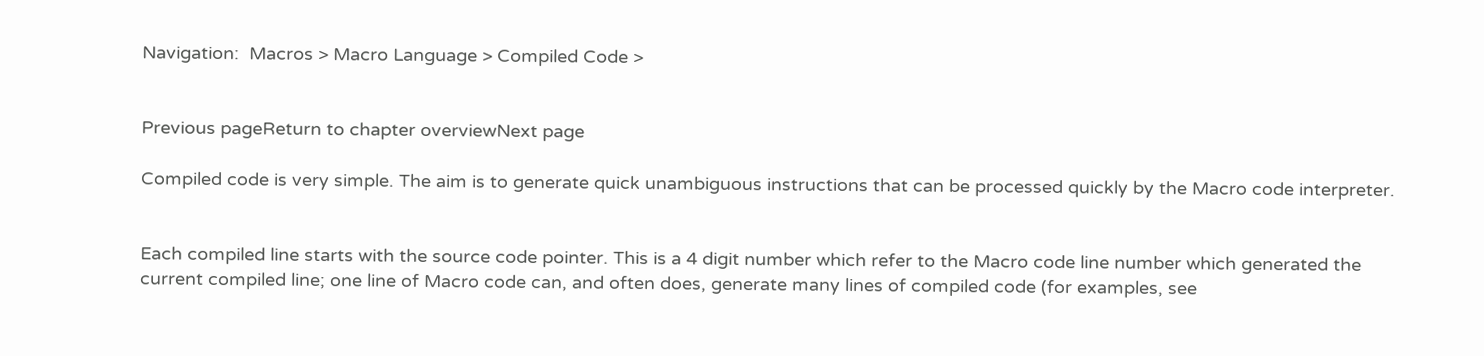Navigation:  Macros > Macro Language > Compiled Code >


Previous pageReturn to chapter overviewNext page

Compiled code is very simple. The aim is to generate quick unambiguous instructions that can be processed quickly by the Macro code interpreter.


Each compiled line starts with the source code pointer. This is a 4 digit number which refer to the Macro code line number which generated the current compiled line; one line of Macro code can, and often does, generate many lines of compiled code (for examples, see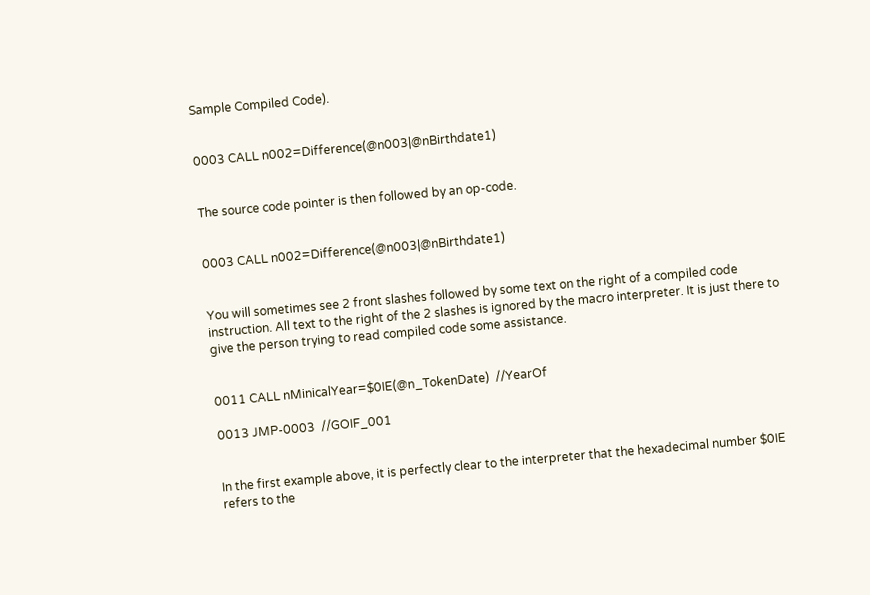Sample Compiled Code).


0003 CALL n002=Difference(@n003|@nBirthdate1)


The source code pointer is then followed by an op-code.


0003 CALL n002=Difference(@n003|@nBirthdate1)


You will sometimes see 2 front slashes followed by some text on the right of a compiled code instruction. All text to the right of the 2 slashes is ignored by the macro interpreter. It is just there to give the person trying to read compiled code some assistance.


0011 CALL nMinicalYear=$0IE(@n_TokenDate)  //YearOf

0013 JMP-0003  //GOIF_001


In the first example above, it is perfectly clear to the interpreter that the hexadecimal number $0IE refers to the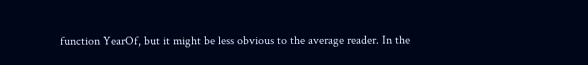function YearOf, but it might be less obvious to the average reader. In the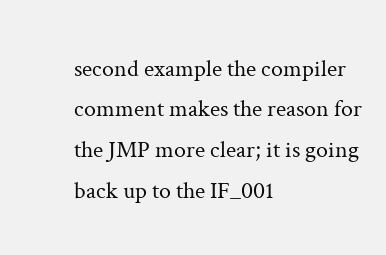second example the compiler comment makes the reason for the JMP more clear; it is going back up to the IF_001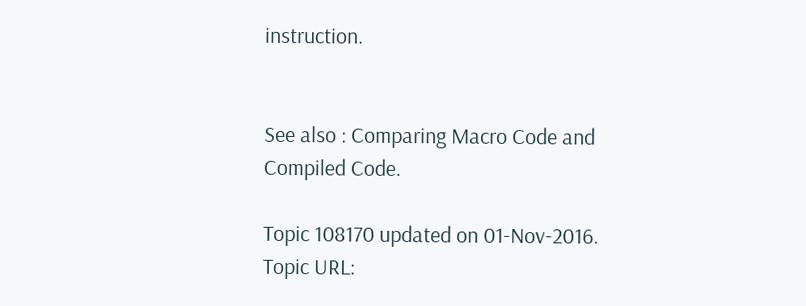instruction.


See also : Comparing Macro Code and Compiled Code.

Topic 108170 updated on 01-Nov-2016.
Topic URL: